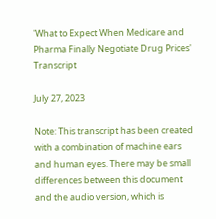'What to Expect When Medicare and Pharma Finally Negotiate Drug Prices' Transcript

July 27, 2023

Note: This transcript has been created with a combination of machine ears and human eyes. There may be small differences between this document and the audio version, which is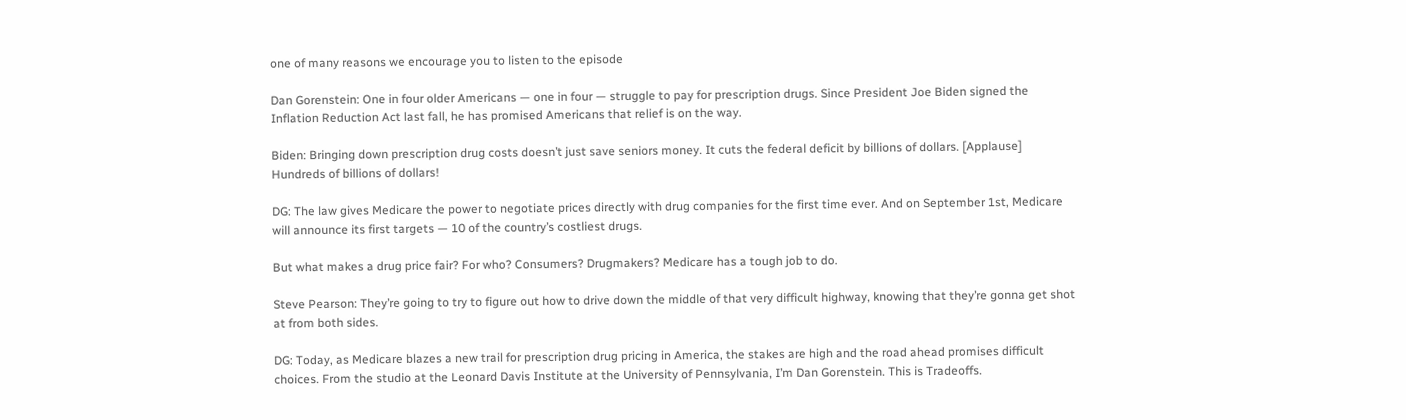one of many reasons we encourage you to listen to the episode

Dan Gorenstein: One in four older Americans — one in four — struggle to pay for prescription drugs. Since President Joe Biden signed the Inflation Reduction Act last fall, he has promised Americans that relief is on the way.

Biden: Bringing down prescription drug costs doesn’t just save seniors money. It cuts the federal deficit by billions of dollars. [Applause] Hundreds of billions of dollars!

DG: The law gives Medicare the power to negotiate prices directly with drug companies for the first time ever. And on September 1st, Medicare will announce its first targets — 10 of the country’s costliest drugs.

But what makes a drug price fair? For who? Consumers? Drugmakers? Medicare has a tough job to do.

Steve Pearson: They’re going to try to figure out how to drive down the middle of that very difficult highway, knowing that they’re gonna get shot at from both sides.

DG: Today, as Medicare blazes a new trail for prescription drug pricing in America, the stakes are high and the road ahead promises difficult choices. From the studio at the Leonard Davis Institute at the University of Pennsylvania, I’m Dan Gorenstein. This is Tradeoffs.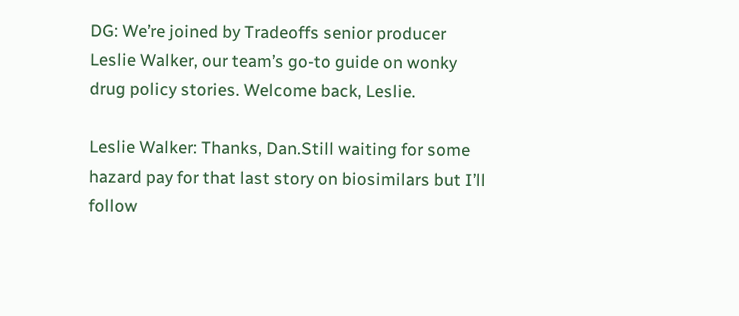DG: We’re joined by Tradeoffs senior producer Leslie Walker, our team’s go-to guide on wonky drug policy stories. Welcome back, Leslie.

Leslie Walker: Thanks, Dan.Still waiting for some hazard pay for that last story on biosimilars but I’ll follow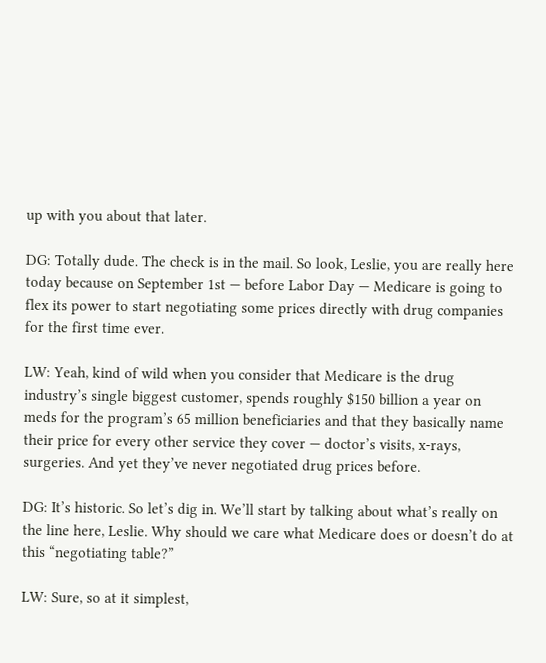up with you about that later.

DG: Totally dude. The check is in the mail. So look, Leslie, you are really here today because on September 1st — before Labor Day — Medicare is going to flex its power to start negotiating some prices directly with drug companies for the first time ever.

LW: Yeah, kind of wild when you consider that Medicare is the drug industry’s single biggest customer, spends roughly $150 billion a year on meds for the program’s 65 million beneficiaries and that they basically name their price for every other service they cover — doctor’s visits, x-rays, surgeries. And yet they’ve never negotiated drug prices before.

DG: It’s historic. So let’s dig in. We’ll start by talking about what’s really on the line here, Leslie. Why should we care what Medicare does or doesn’t do at this “negotiating table?”

LW: Sure, so at it simplest,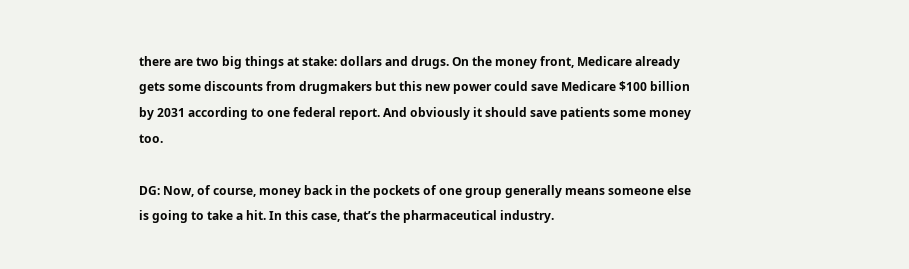there are two big things at stake: dollars and drugs. On the money front, Medicare already gets some discounts from drugmakers but this new power could save Medicare $100 billion by 2031 according to one federal report. And obviously it should save patients some money too.

DG: Now, of course, money back in the pockets of one group generally means someone else is going to take a hit. In this case, that’s the pharmaceutical industry.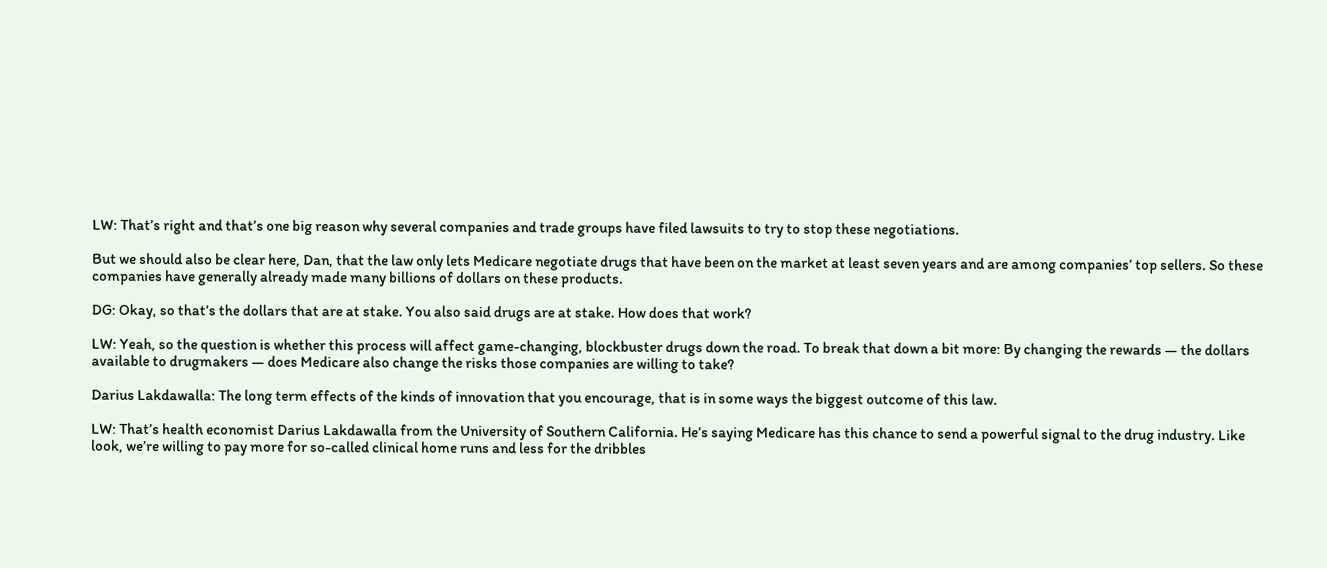LW: That’s right and that’s one big reason why several companies and trade groups have filed lawsuits to try to stop these negotiations.

But we should also be clear here, Dan, that the law only lets Medicare negotiate drugs that have been on the market at least seven years and are among companies’ top sellers. So these companies have generally already made many billions of dollars on these products.

DG: Okay, so that’s the dollars that are at stake. You also said drugs are at stake. How does that work?

LW: Yeah, so the question is whether this process will affect game-changing, blockbuster drugs down the road. To break that down a bit more: By changing the rewards — the dollars available to drugmakers — does Medicare also change the risks those companies are willing to take?

Darius Lakdawalla: The long term effects of the kinds of innovation that you encourage, that is in some ways the biggest outcome of this law.

LW: That’s health economist Darius Lakdawalla from the University of Southern California. He’s saying Medicare has this chance to send a powerful signal to the drug industry. Like look, we’re willing to pay more for so-called clinical home runs and less for the dribbles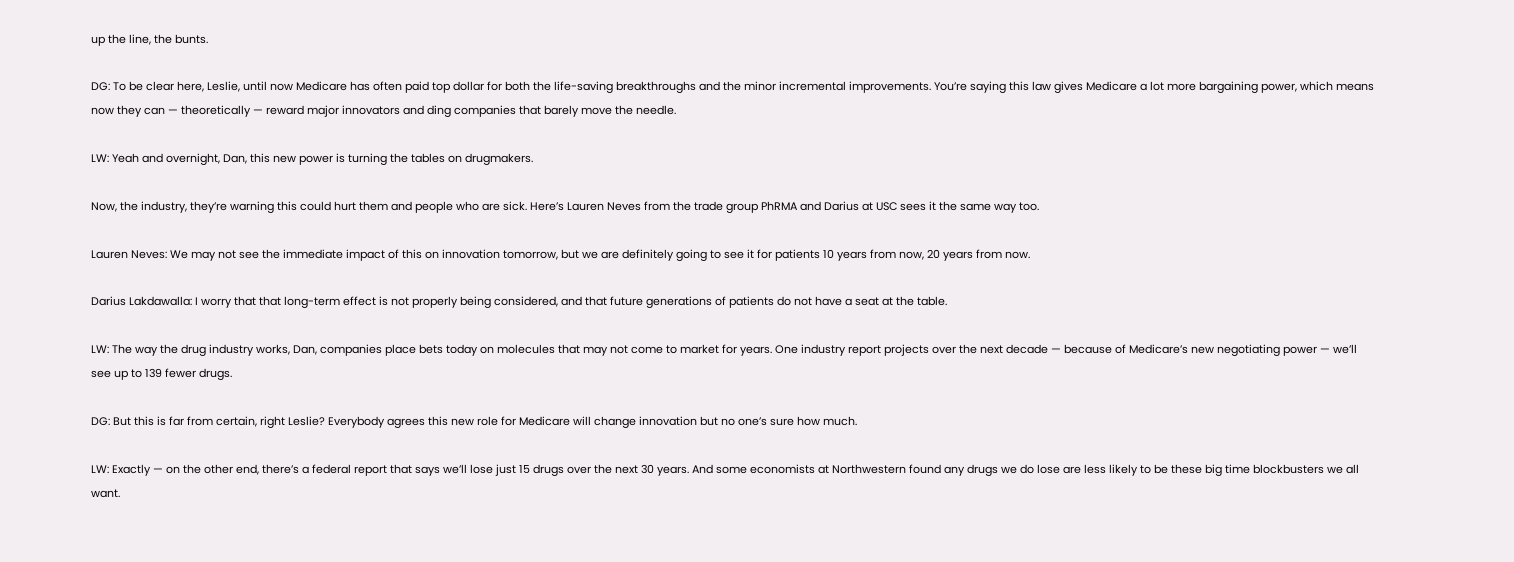up the line, the bunts.

DG: To be clear here, Leslie, until now Medicare has often paid top dollar for both the life-saving breakthroughs and the minor incremental improvements. You’re saying this law gives Medicare a lot more bargaining power, which means now they can — theoretically — reward major innovators and ding companies that barely move the needle.

LW: Yeah and overnight, Dan, this new power is turning the tables on drugmakers.

Now, the industry, they’re warning this could hurt them and people who are sick. Here’s Lauren Neves from the trade group PhRMA and Darius at USC sees it the same way too.

Lauren Neves: We may not see the immediate impact of this on innovation tomorrow, but we are definitely going to see it for patients 10 years from now, 20 years from now.

Darius Lakdawalla: I worry that that long-term effect is not properly being considered, and that future generations of patients do not have a seat at the table.

LW: The way the drug industry works, Dan, companies place bets today on molecules that may not come to market for years. One industry report projects over the next decade — because of Medicare’s new negotiating power — we’ll see up to 139 fewer drugs.

DG: But this is far from certain, right Leslie? Everybody agrees this new role for Medicare will change innovation but no one’s sure how much.

LW: Exactly — on the other end, there’s a federal report that says we’ll lose just 15 drugs over the next 30 years. And some economists at Northwestern found any drugs we do lose are less likely to be these big time blockbusters we all want.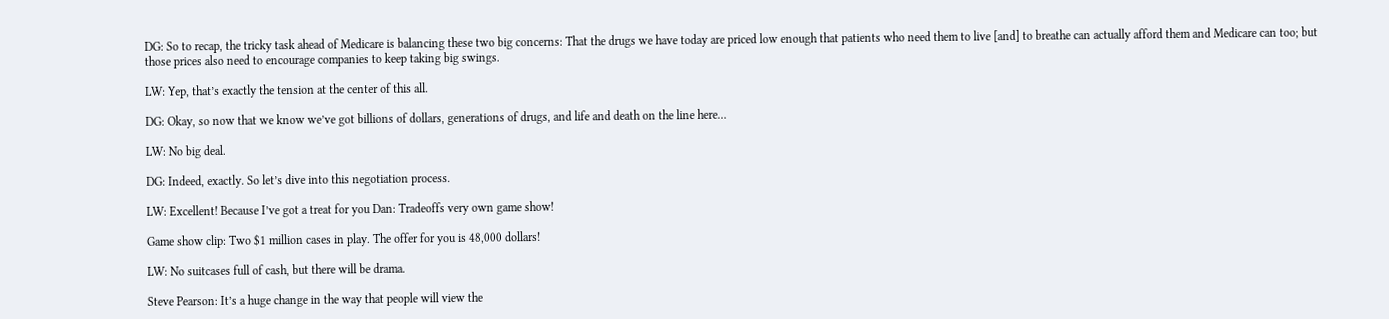DG: So to recap, the tricky task ahead of Medicare is balancing these two big concerns: That the drugs we have today are priced low enough that patients who need them to live [and] to breathe can actually afford them and Medicare can too; but those prices also need to encourage companies to keep taking big swings.

LW: Yep, that’s exactly the tension at the center of this all.

DG: Okay, so now that we know we’ve got billions of dollars, generations of drugs, and life and death on the line here…

LW: No big deal.

DG: Indeed, exactly. So let’s dive into this negotiation process.

LW: Excellent! Because I’ve got a treat for you Dan: Tradeoffs very own game show!

Game show clip: Two $1 million cases in play. The offer for you is 48,000 dollars!

LW: No suitcases full of cash, but there will be drama.

Steve Pearson: It’s a huge change in the way that people will view the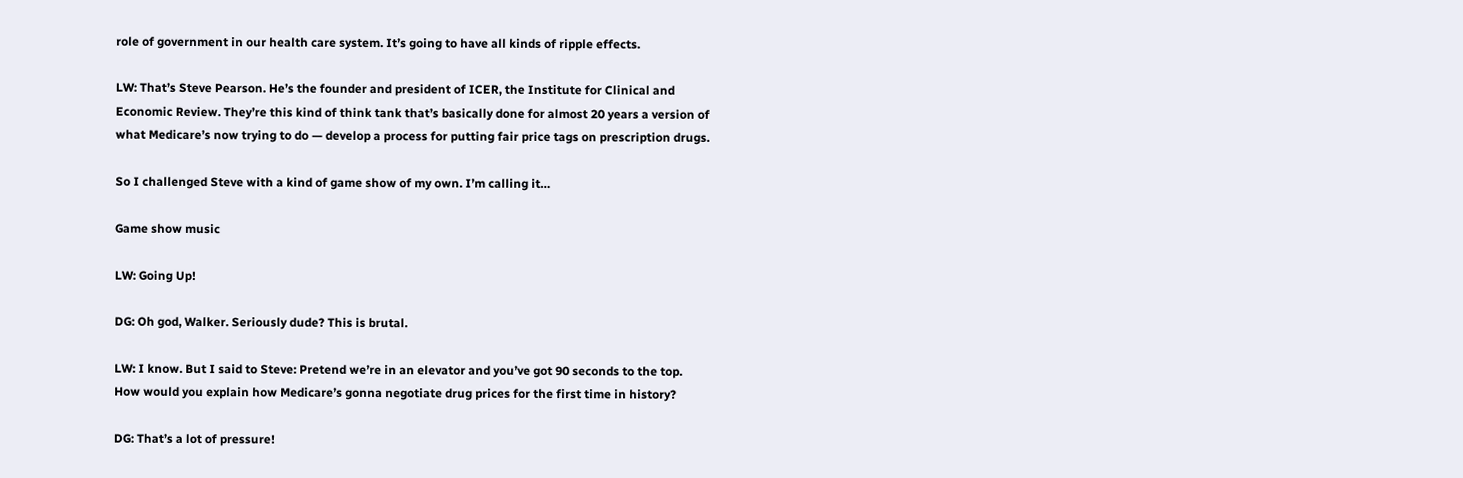role of government in our health care system. It’s going to have all kinds of ripple effects.

LW: That’s Steve Pearson. He’s the founder and president of ICER, the Institute for Clinical and Economic Review. They’re this kind of think tank that’s basically done for almost 20 years a version of what Medicare’s now trying to do — develop a process for putting fair price tags on prescription drugs.

So I challenged Steve with a kind of game show of my own. I’m calling it…

Game show music

LW: Going Up!

DG: Oh god, Walker. Seriously dude? This is brutal.

LW: I know. But I said to Steve: Pretend we’re in an elevator and you’ve got 90 seconds to the top. How would you explain how Medicare’s gonna negotiate drug prices for the first time in history?

DG: That’s a lot of pressure!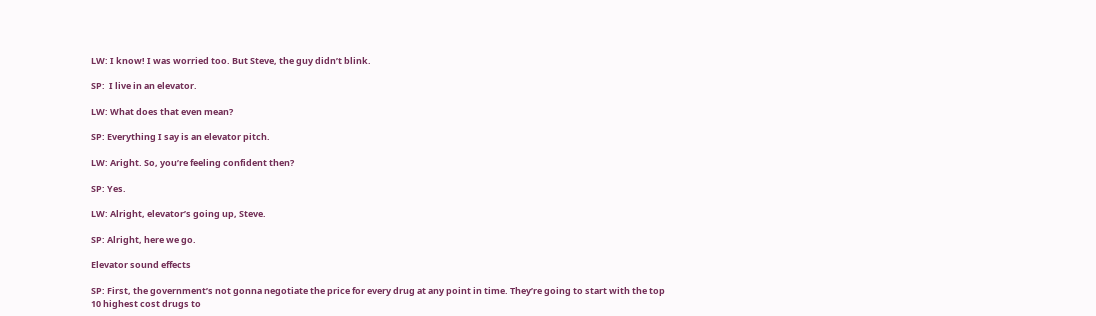LW: I know! I was worried too. But Steve, the guy didn’t blink.

SP:  I live in an elevator.

LW: What does that even mean?

SP: Everything I say is an elevator pitch.

LW: Aright. So, you’re feeling confident then?

SP: Yes.

LW: Alright, elevator’s going up, Steve.

SP: Alright, here we go.

Elevator sound effects

SP: First, the government’s not gonna negotiate the price for every drug at any point in time. They’re going to start with the top 10 highest cost drugs to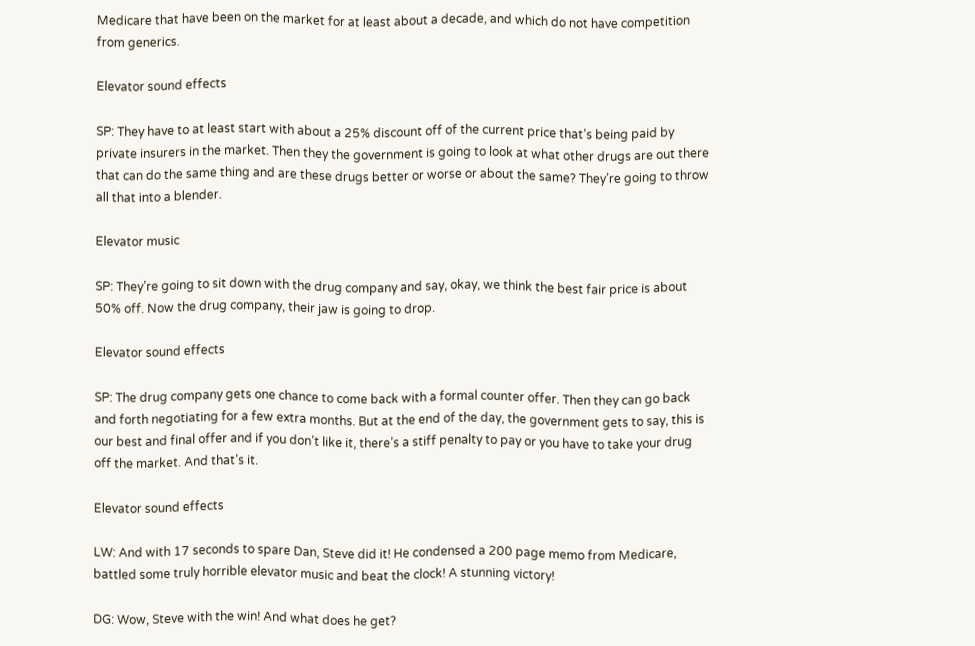Medicare that have been on the market for at least about a decade, and which do not have competition from generics.

Elevator sound effects

SP: They have to at least start with about a 25% discount off of the current price that’s being paid by private insurers in the market. Then they the government is going to look at what other drugs are out there that can do the same thing and are these drugs better or worse or about the same? They’re going to throw all that into a blender.

Elevator music

SP: They’re going to sit down with the drug company and say, okay, we think the best fair price is about 50% off. Now the drug company, their jaw is going to drop.

Elevator sound effects

SP: The drug company gets one chance to come back with a formal counter offer. Then they can go back and forth negotiating for a few extra months. But at the end of the day, the government gets to say, this is our best and final offer and if you don’t like it, there’s a stiff penalty to pay or you have to take your drug off the market. And that’s it.

Elevator sound effects

LW: And with 17 seconds to spare Dan, Steve did it! He condensed a 200 page memo from Medicare, battled some truly horrible elevator music and beat the clock! A stunning victory!

DG: Wow, Steve with the win! And what does he get?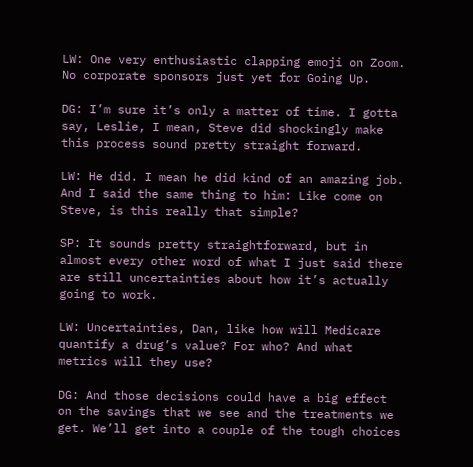LW: One very enthusiastic clapping emoji on Zoom. No corporate sponsors just yet for Going Up.

DG: I’m sure it’s only a matter of time. I gotta say, Leslie, I mean, Steve did shockingly make this process sound pretty straight forward.

LW: He did. I mean he did kind of an amazing job. And I said the same thing to him: Like come on Steve, is this really that simple?

SP: It sounds pretty straightforward, but in almost every other word of what I just said there are still uncertainties about how it’s actually going to work.

LW: Uncertainties, Dan, like how will Medicare quantify a drug’s value? For who? And what metrics will they use?

DG: And those decisions could have a big effect on the savings that we see and the treatments we get. We’ll get into a couple of the tough choices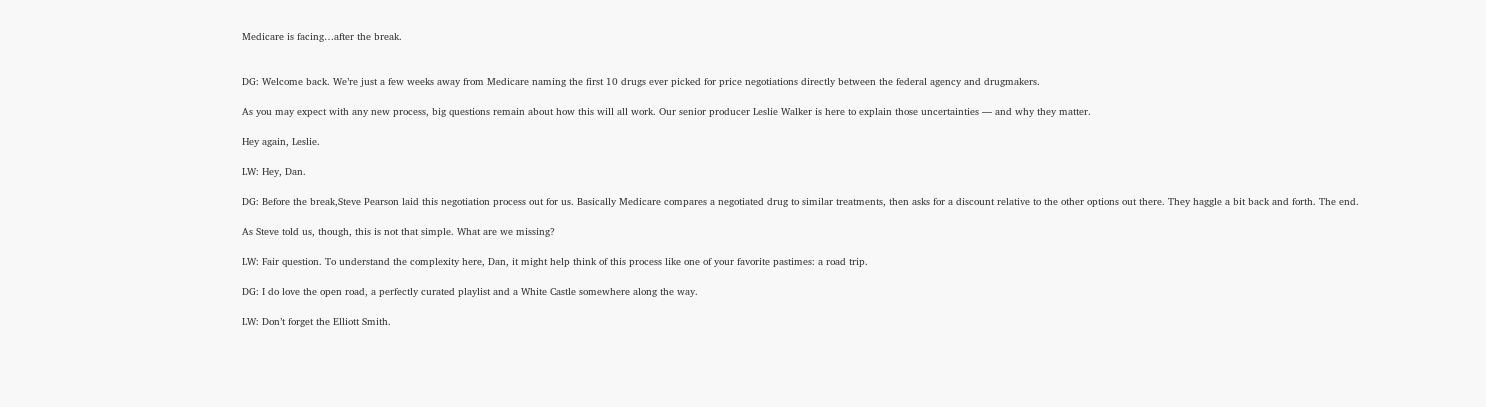Medicare is facing…after the break.


DG: Welcome back. We’re just a few weeks away from Medicare naming the first 10 drugs ever picked for price negotiations directly between the federal agency and drugmakers.

As you may expect with any new process, big questions remain about how this will all work. Our senior producer Leslie Walker is here to explain those uncertainties — and why they matter.

Hey again, Leslie.

LW: Hey, Dan.

DG: Before the break,Steve Pearson laid this negotiation process out for us. Basically Medicare compares a negotiated drug to similar treatments, then asks for a discount relative to the other options out there. They haggle a bit back and forth. The end.

As Steve told us, though, this is not that simple. What are we missing?

LW: Fair question. To understand the complexity here, Dan, it might help think of this process like one of your favorite pastimes: a road trip.

DG: I do love the open road, a perfectly curated playlist and a White Castle somewhere along the way.

LW: Don’t forget the Elliott Smith.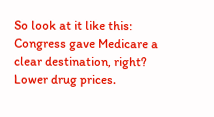So look at it like this: Congress gave Medicare a clear destination, right? Lower drug prices.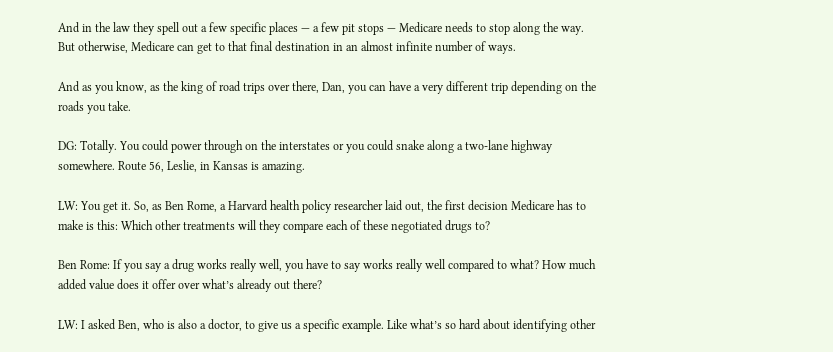And in the law they spell out a few specific places — a few pit stops — Medicare needs to stop along the way. But otherwise, Medicare can get to that final destination in an almost infinite number of ways.

And as you know, as the king of road trips over there, Dan, you can have a very different trip depending on the roads you take.

DG: Totally. You could power through on the interstates or you could snake along a two-lane highway somewhere. Route 56, Leslie, in Kansas is amazing.

LW: You get it. So, as Ben Rome, a Harvard health policy researcher laid out, the first decision Medicare has to make is this: Which other treatments will they compare each of these negotiated drugs to?

Ben Rome: If you say a drug works really well, you have to say works really well compared to what? How much added value does it offer over what’s already out there?

LW: I asked Ben, who is also a doctor, to give us a specific example. Like what’s so hard about identifying other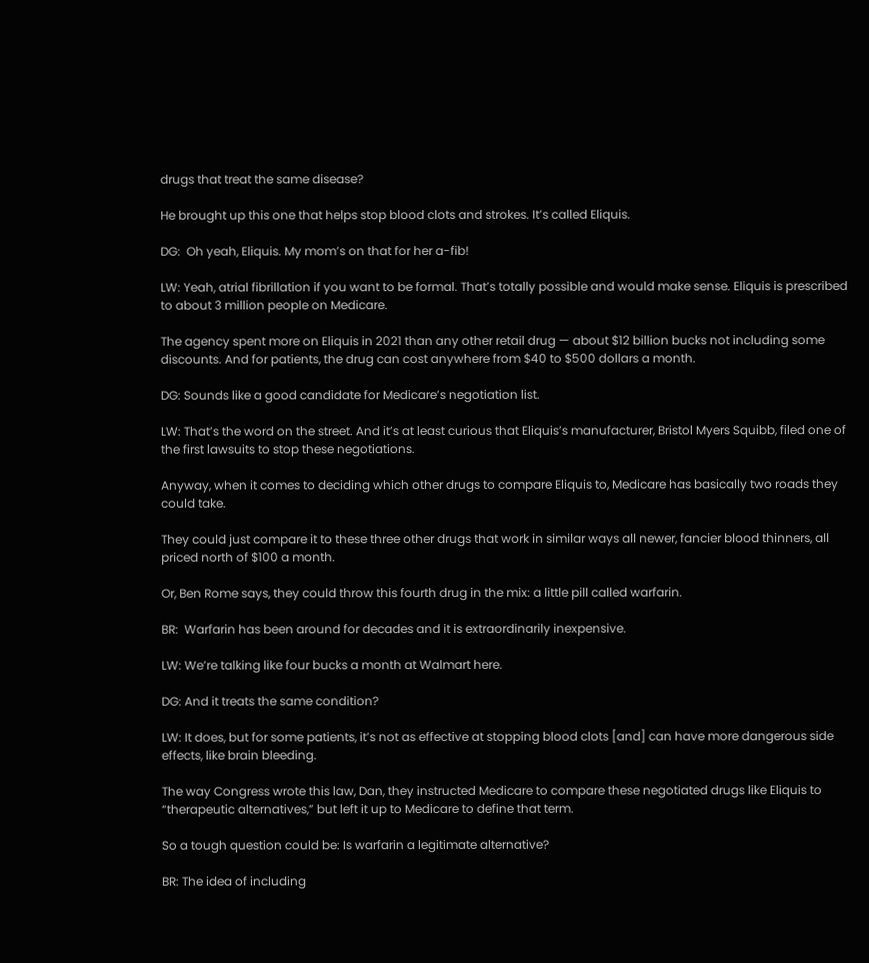drugs that treat the same disease?

He brought up this one that helps stop blood clots and strokes. It’s called Eliquis.

DG:  Oh yeah, Eliquis. My mom’s on that for her a-fib!

LW: Yeah, atrial fibrillation if you want to be formal. That’s totally possible and would make sense. Eliquis is prescribed to about 3 million people on Medicare.

The agency spent more on Eliquis in 2021 than any other retail drug — about $12 billion bucks not including some discounts. And for patients, the drug can cost anywhere from $40 to $500 dollars a month.

DG: Sounds like a good candidate for Medicare’s negotiation list.

LW: That’s the word on the street. And it’s at least curious that Eliquis’s manufacturer, Bristol Myers Squibb, filed one of the first lawsuits to stop these negotiations.

Anyway, when it comes to deciding which other drugs to compare Eliquis to, Medicare has basically two roads they could take.

They could just compare it to these three other drugs that work in similar ways all newer, fancier blood thinners, all priced north of $100 a month.

Or, Ben Rome says, they could throw this fourth drug in the mix: a little pill called warfarin.

BR:  Warfarin has been around for decades and it is extraordinarily inexpensive.

LW: We’re talking like four bucks a month at Walmart here.

DG: And it treats the same condition?

LW: It does, but for some patients, it’s not as effective at stopping blood clots [and] can have more dangerous side effects, like brain bleeding.

The way Congress wrote this law, Dan, they instructed Medicare to compare these negotiated drugs like Eliquis to “therapeutic alternatives,” but left it up to Medicare to define that term.

So a tough question could be: Is warfarin a legitimate alternative?

BR: The idea of including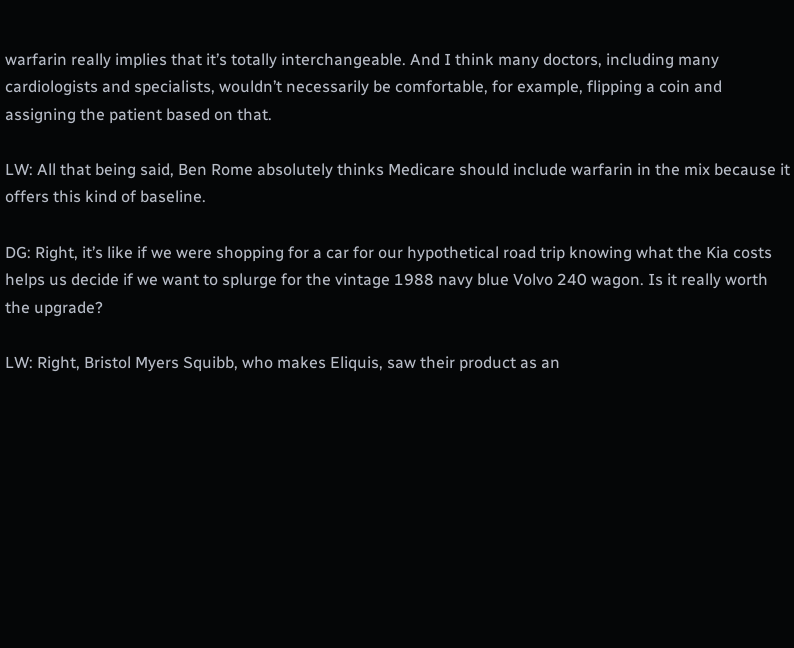warfarin really implies that it’s totally interchangeable. And I think many doctors, including many cardiologists and specialists, wouldn’t necessarily be comfortable, for example, flipping a coin and assigning the patient based on that.

LW: All that being said, Ben Rome absolutely thinks Medicare should include warfarin in the mix because it offers this kind of baseline.

DG: Right, it’s like if we were shopping for a car for our hypothetical road trip knowing what the Kia costs helps us decide if we want to splurge for the vintage 1988 navy blue Volvo 240 wagon. Is it really worth the upgrade?

LW: Right, Bristol Myers Squibb, who makes Eliquis, saw their product as an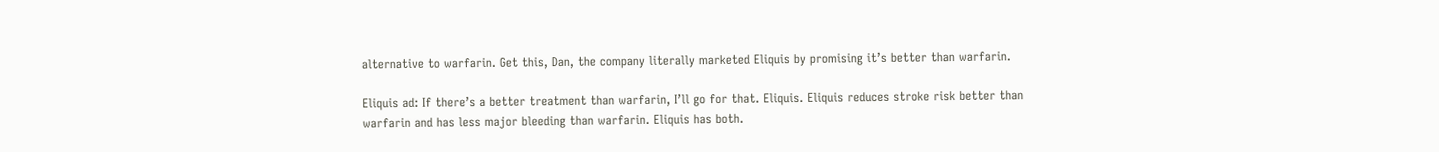alternative to warfarin. Get this, Dan, the company literally marketed Eliquis by promising it’s better than warfarin.

Eliquis ad: If there’s a better treatment than warfarin, I’ll go for that. Eliquis. Eliquis reduces stroke risk better than warfarin and has less major bleeding than warfarin. Eliquis has both.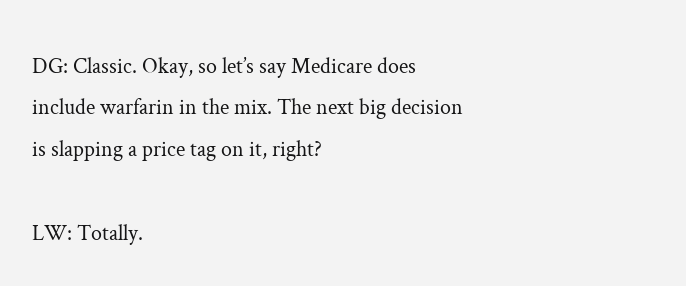DG: Classic. Okay, so let’s say Medicare does include warfarin in the mix. The next big decision is slapping a price tag on it, right?

LW: Totally.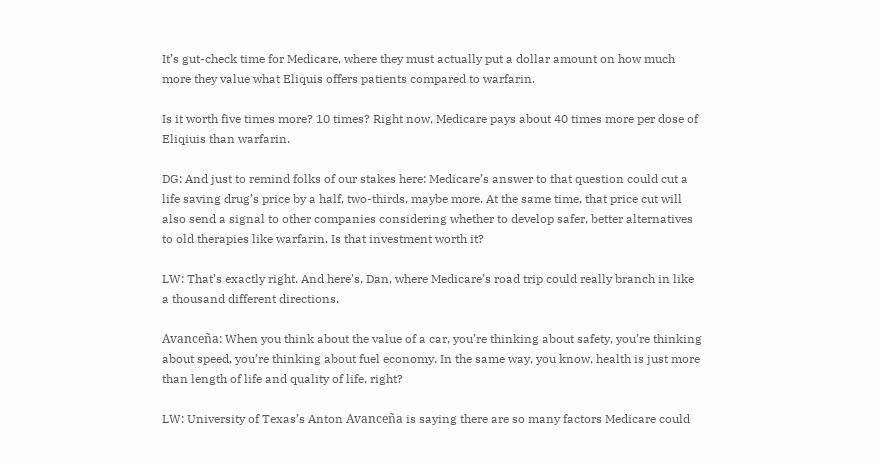It’s gut-check time for Medicare, where they must actually put a dollar amount on how much more they value what Eliquis offers patients compared to warfarin.

Is it worth five times more? 10 times? Right now, Medicare pays about 40 times more per dose of Eliqiuis than warfarin.

DG: And just to remind folks of our stakes here: Medicare’s answer to that question could cut a life saving drug’s price by a half, two-thirds, maybe more. At the same time, that price cut will also send a signal to other companies considering whether to develop safer, better alternatives to old therapies like warfarin. Is that investment worth it?

LW: That’s exactly right. And here’s, Dan, where Medicare’s road trip could really branch in like a thousand different directions.

Avanceña: When you think about the value of a car, you’re thinking about safety, you’re thinking about speed, you’re thinking about fuel economy. In the same way, you know, health is just more than length of life and quality of life, right?

LW: University of Texas’s Anton Avanceña is saying there are so many factors Medicare could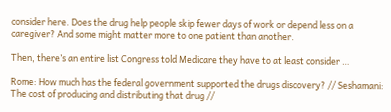consider here. Does the drug help people skip fewer days of work or depend less on a caregiver? And some might matter more to one patient than another.

Then, there’s an entire list Congress told Medicare they have to at least consider …

Rome: How much has the federal government supported the drugs discovery? // Seshamani: The cost of producing and distributing that drug //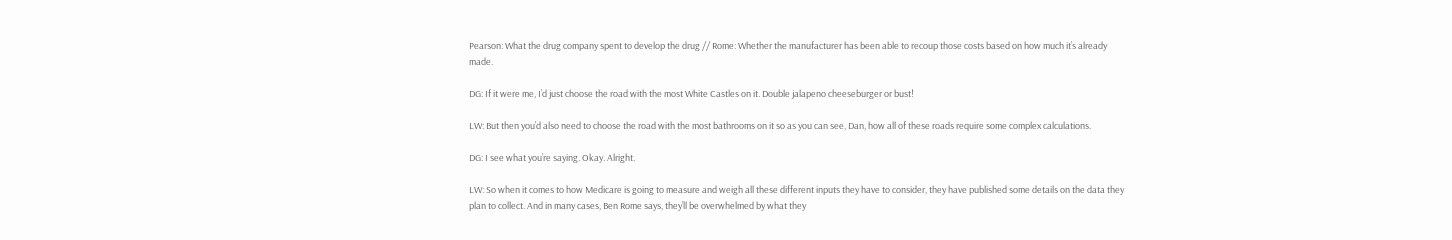Pearson: What the drug company spent to develop the drug // Rome: Whether the manufacturer has been able to recoup those costs based on how much it’s already made.

DG: If it were me, I’d just choose the road with the most White Castles on it. Double jalapeno cheeseburger or bust!

LW: But then you’d also need to choose the road with the most bathrooms on it so as you can see, Dan, how all of these roads require some complex calculations.

DG: I see what you’re saying. Okay. Alright.

LW: So when it comes to how Medicare is going to measure and weigh all these different inputs they have to consider, they have published some details on the data they plan to collect. And in many cases, Ben Rome says, they’ll be overwhelmed by what they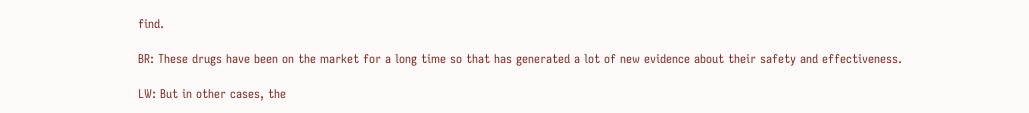find.

BR: These drugs have been on the market for a long time so that has generated a lot of new evidence about their safety and effectiveness.

LW: But in other cases, the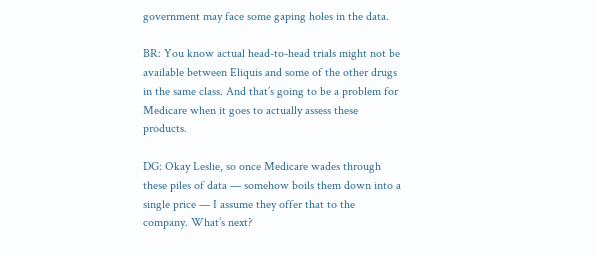government may face some gaping holes in the data.

BR: You know actual head-to-head trials might not be available between Eliquis and some of the other drugs in the same class. And that’s going to be a problem for Medicare when it goes to actually assess these products.

DG: Okay Leslie, so once Medicare wades through these piles of data — somehow boils them down into a single price — I assume they offer that to the company. What’s next?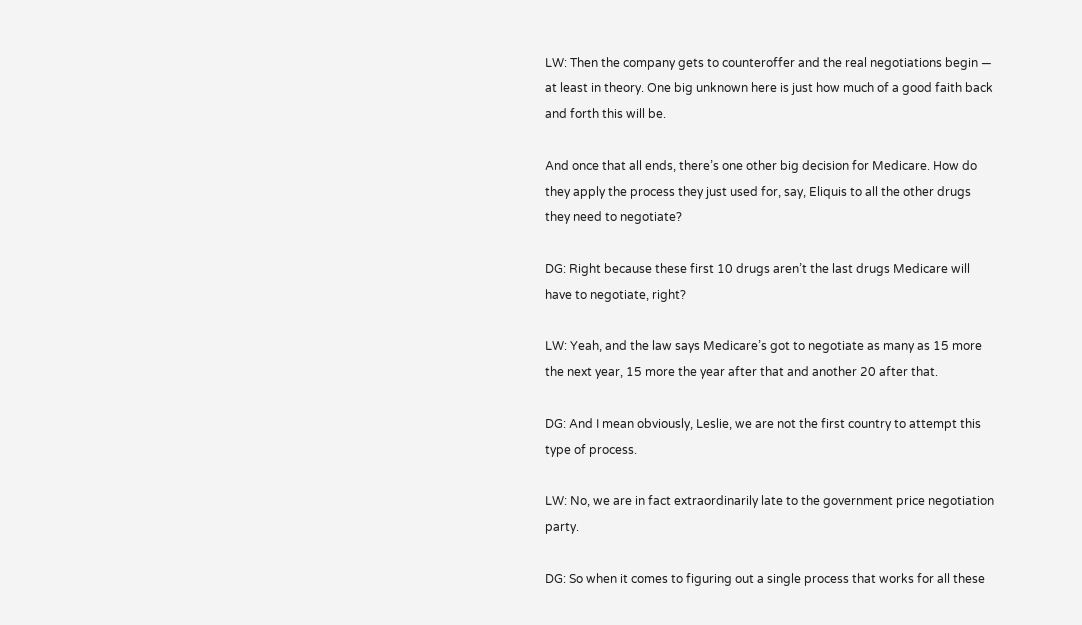LW: Then the company gets to counteroffer and the real negotiations begin — at least in theory. One big unknown here is just how much of a good faith back and forth this will be.

And once that all ends, there’s one other big decision for Medicare. How do they apply the process they just used for, say, Eliquis to all the other drugs they need to negotiate?

DG: Right because these first 10 drugs aren’t the last drugs Medicare will have to negotiate, right?

LW: Yeah, and the law says Medicare’s got to negotiate as many as 15 more the next year, 15 more the year after that and another 20 after that.

DG: And I mean obviously, Leslie, we are not the first country to attempt this type of process.

LW: No, we are in fact extraordinarily late to the government price negotiation party.

DG: So when it comes to figuring out a single process that works for all these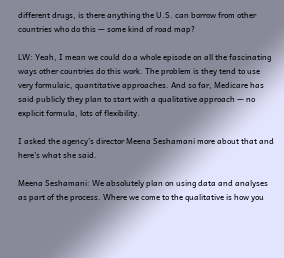different drugs, is there anything the U.S. can borrow from other countries who do this — some kind of road map?

LW: Yeah, I mean we could do a whole episode on all the fascinating ways other countries do this work. The problem is they tend to use very formulaic, quantitative approaches. And so far, Medicare has said publicly they plan to start with a qualitative approach — no explicit formula, lots of flexibility.

I asked the agency’s director Meena Seshamani more about that and here’s what she said.

Meena Seshamani: We absolutely plan on using data and analyses as part of the process. Where we come to the qualitative is how you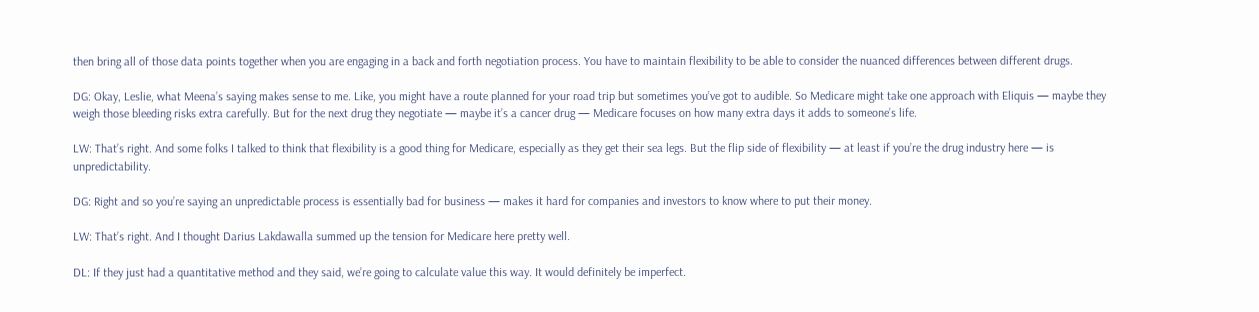then bring all of those data points together when you are engaging in a back and forth negotiation process. You have to maintain flexibility to be able to consider the nuanced differences between different drugs.

DG: Okay, Leslie, what Meena’s saying makes sense to me. Like, you might have a route planned for your road trip but sometimes you’ve got to audible. So Medicare might take one approach with Eliquis — maybe they weigh those bleeding risks extra carefully. But for the next drug they negotiate — maybe it’s a cancer drug — Medicare focuses on how many extra days it adds to someone’s life.

LW: That’s right. And some folks I talked to think that flexibility is a good thing for Medicare, especially as they get their sea legs. But the flip side of flexibility — at least if you’re the drug industry here — is unpredictability.

DG: Right and so you’re saying an unpredictable process is essentially bad for business — makes it hard for companies and investors to know where to put their money.

LW: That’s right. And I thought Darius Lakdawalla summed up the tension for Medicare here pretty well.

DL: If they just had a quantitative method and they said, we’re going to calculate value this way. It would definitely be imperfect.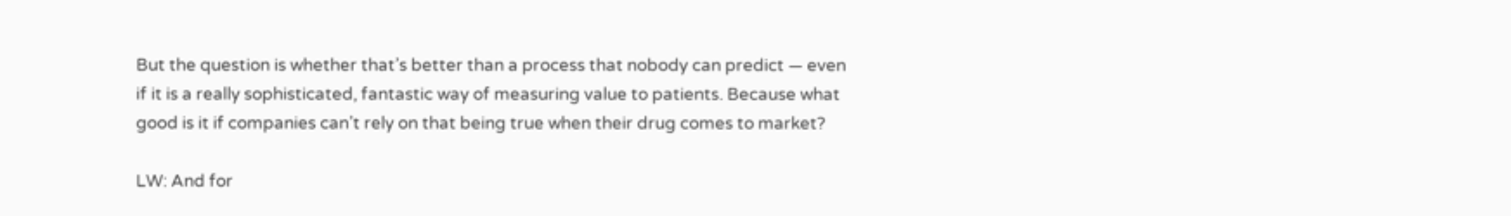But the question is whether that’s better than a process that nobody can predict — even if it is a really sophisticated, fantastic way of measuring value to patients. Because what good is it if companies can’t rely on that being true when their drug comes to market?

LW: And for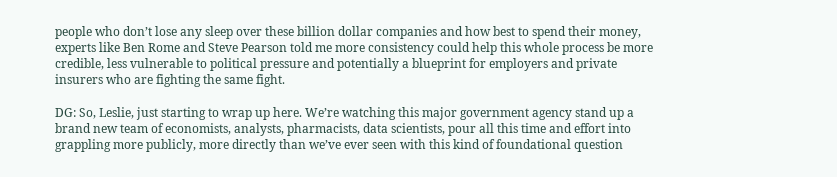people who don’t lose any sleep over these billion dollar companies and how best to spend their money, experts like Ben Rome and Steve Pearson told me more consistency could help this whole process be more credible, less vulnerable to political pressure and potentially a blueprint for employers and private insurers who are fighting the same fight.

DG: So, Leslie, just starting to wrap up here. We’re watching this major government agency stand up a brand new team of economists, analysts, pharmacists, data scientists, pour all this time and effort into grappling more publicly, more directly than we’ve ever seen with this kind of foundational question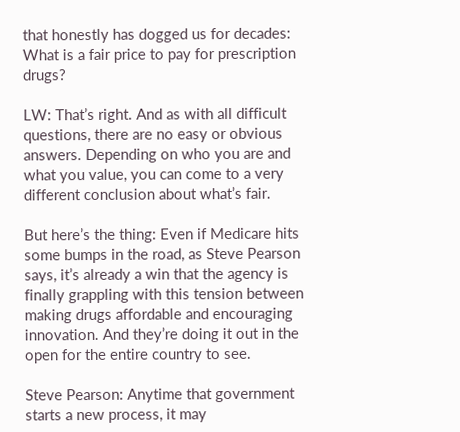that honestly has dogged us for decades: What is a fair price to pay for prescription drugs?

LW: That’s right. And as with all difficult questions, there are no easy or obvious answers. Depending on who you are and what you value, you can come to a very different conclusion about what’s fair.

But here’s the thing: Even if Medicare hits some bumps in the road, as Steve Pearson says, it’s already a win that the agency is finally grappling with this tension between making drugs affordable and encouraging innovation. And they’re doing it out in the open for the entire country to see.

Steve Pearson: Anytime that government starts a new process, it may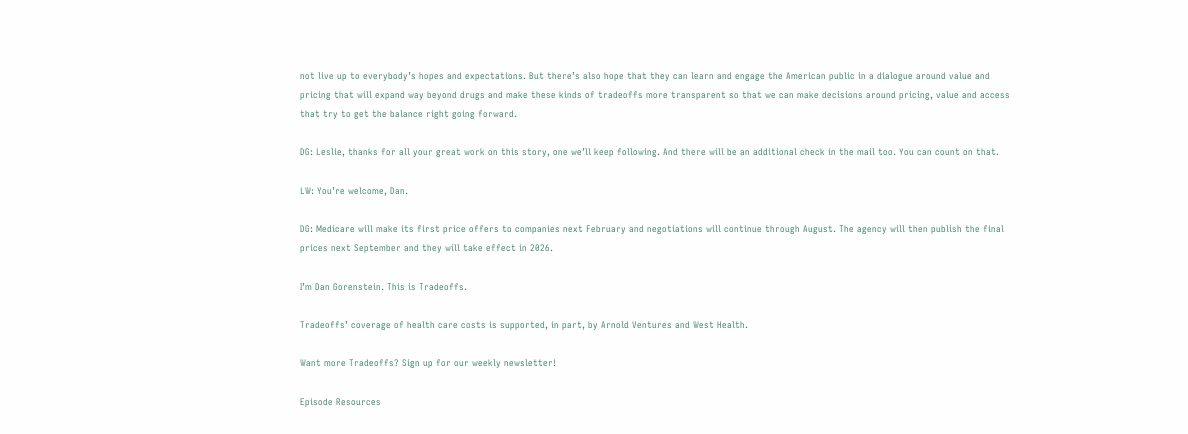not live up to everybody’s hopes and expectations. But there’s also hope that they can learn and engage the American public in a dialogue around value and pricing that will expand way beyond drugs and make these kinds of tradeoffs more transparent so that we can make decisions around pricing, value and access that try to get the balance right going forward.

DG: Leslie, thanks for all your great work on this story, one we’ll keep following. And there will be an additional check in the mail too. You can count on that.

LW: You’re welcome, Dan.

DG: Medicare will make its first price offers to companies next February and negotiations will continue through August. The agency will then publish the final prices next September and they will take effect in 2026.

I’m Dan Gorenstein. This is Tradeoffs.

Tradeoffs’ coverage of health care costs is supported, in part, by Arnold Ventures and West Health.

Want more Tradeoffs? Sign up for our weekly newsletter!

Episode Resources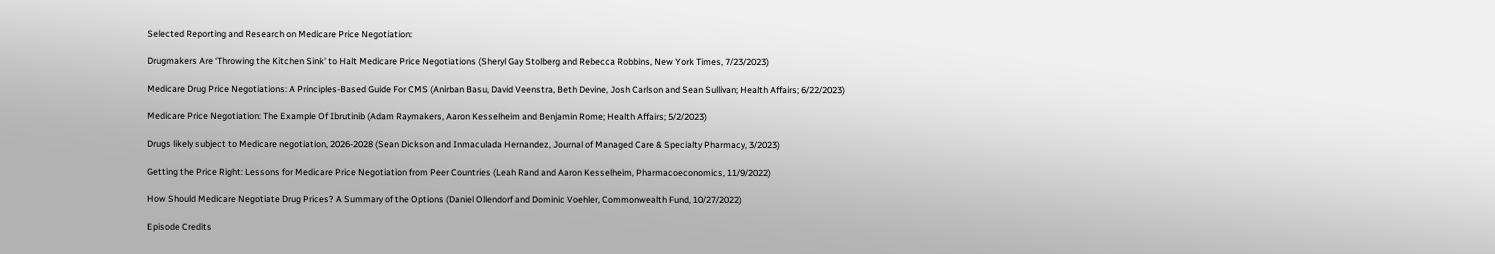Selected Reporting and Research on Medicare Price Negotiation:

Drugmakers Are ‘Throwing the Kitchen Sink’ to Halt Medicare Price Negotiations (Sheryl Gay Stolberg and Rebecca Robbins, New York Times, 7/23/2023)

Medicare Drug Price Negotiations: A Principles-Based Guide For CMS (Anirban Basu, David Veenstra, Beth Devine, Josh Carlson and Sean Sullivan; Health Affairs; 6/22/2023)

Medicare Price Negotiation: The Example Of Ibrutinib (Adam Raymakers, Aaron Kesselheim and Benjamin Rome; Health Affairs; 5/2/2023)

Drugs likely subject to Medicare negotiation, 2026-2028 (Sean Dickson and Inmaculada Hernandez, Journal of Managed Care & Specialty Pharmacy, 3/2023)

Getting the Price Right: Lessons for Medicare Price Negotiation from Peer Countries (Leah Rand and Aaron Kesselheim, Pharmacoeconomics, 11/9/2022)

How Should Medicare Negotiate Drug Prices? A Summary of the Options (Daniel Ollendorf and Dominic Voehler, Commonwealth Fund, 10/27/2022)

Episode Credits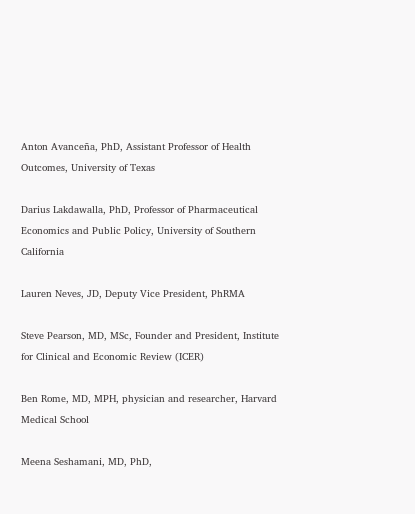Anton Avanceña, PhD, Assistant Professor of Health Outcomes, University of Texas

Darius Lakdawalla, PhD, Professor of Pharmaceutical Economics and Public Policy, University of Southern California

Lauren Neves, JD, Deputy Vice President, PhRMA

Steve Pearson, MD, MSc, Founder and President, Institute for Clinical and Economic Review (ICER)

Ben Rome, MD, MPH, physician and researcher, Harvard Medical School

Meena Seshamani, MD, PhD,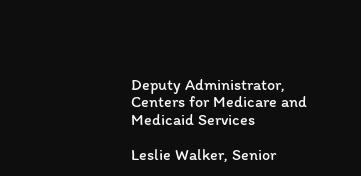Deputy Administrator, Centers for Medicare and Medicaid Services

Leslie Walker, Senior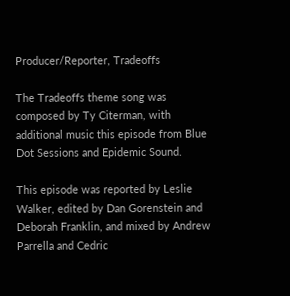Producer/Reporter, Tradeoffs

The Tradeoffs theme song was composed by Ty Citerman, with additional music this episode from Blue Dot Sessions and Epidemic Sound.

This episode was reported by Leslie Walker, edited by Dan Gorenstein and Deborah Franklin, and mixed by Andrew Parrella and Cedric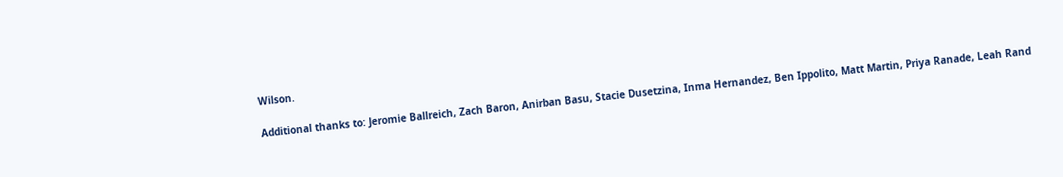Wilson.

Additional thanks to: Jeromie Ballreich, Zach Baron, Anirban Basu, Stacie Dusetzina, Inma Hernandez, Ben Ippolito, Matt Martin, Priya Ranade, Leah Rand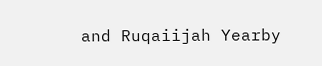and Ruqaiijah Yearby